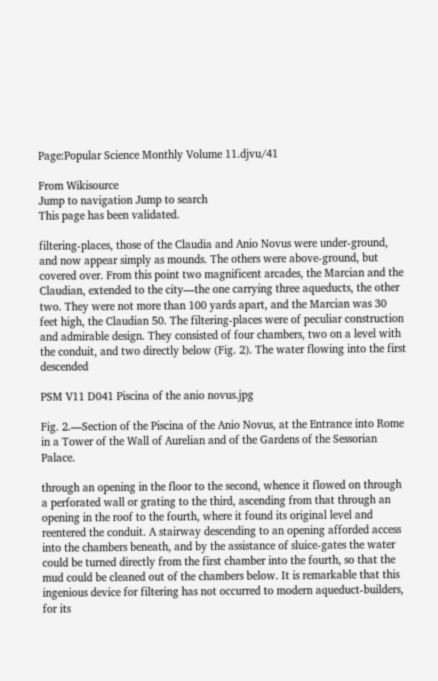Page:Popular Science Monthly Volume 11.djvu/41

From Wikisource
Jump to navigation Jump to search
This page has been validated.

filtering-places, those of the Claudia and Anio Novus were under-ground, and now appear simply as mounds. The others were above-ground, but covered over. From this point two magnificent arcades, the Marcian and the Claudian, extended to the city—the one carrying three aqueducts, the other two. They were not more than 100 yards apart, and the Marcian was 30 feet high, the Claudian 50. The filtering-places were of peculiar construction and admirable design. They consisted of four chambers, two on a level with the conduit, and two directly below (Fig. 2). The water flowing into the first descended

PSM V11 D041 Piscina of the anio novus.jpg

Fig. 2.—Section of the Piscina of the Anio Novus, at the Entrance into Rome in a Tower of the Wall of Aurelian and of the Gardens of the Sessorian Palace.

through an opening in the floor to the second, whence it flowed on through a perforated wall or grating to the third, ascending from that through an opening in the roof to the fourth, where it found its original level and reentered the conduit. A stairway descending to an opening afforded access into the chambers beneath, and by the assistance of sluice-gates the water could be turned directly from the first chamber into the fourth, so that the mud could be cleaned out of the chambers below. It is remarkable that this ingenious device for filtering has not occurred to modern aqueduct-builders, for its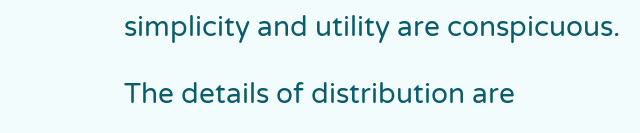simplicity and utility are conspicuous.

The details of distribution are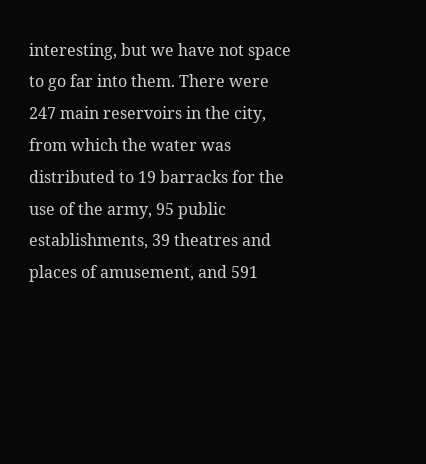interesting, but we have not space to go far into them. There were 247 main reservoirs in the city, from which the water was distributed to 19 barracks for the use of the army, 95 public establishments, 39 theatres and places of amusement, and 591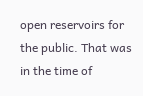open reservoirs for the public. That was in the time of